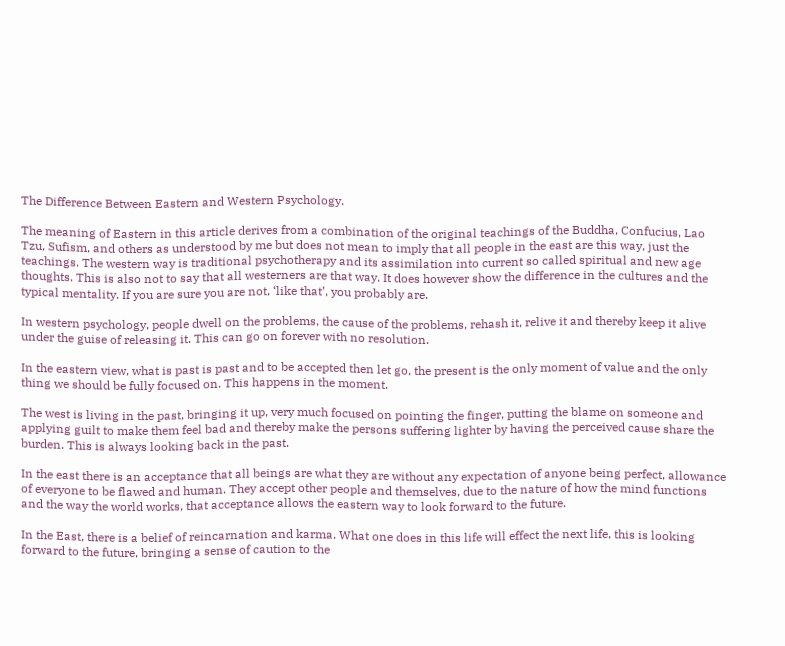The Difference Between Eastern and Western Psychology.

The meaning of Eastern in this article derives from a combination of the original teachings of the Buddha, Confucius, Lao Tzu, Sufism, and others as understood by me but does not mean to imply that all people in the east are this way, just the teachings. The western way is traditional psychotherapy and its assimilation into current so called spiritual and new age thoughts. This is also not to say that all westerners are that way. It does however show the difference in the cultures and the typical mentality. If you are sure you are not, ‘like that’, you probably are.

In western psychology, people dwell on the problems, the cause of the problems, rehash it, relive it and thereby keep it alive under the guise of releasing it. This can go on forever with no resolution.

In the eastern view, what is past is past and to be accepted then let go, the present is the only moment of value and the only thing we should be fully focused on. This happens in the moment.

The west is living in the past, bringing it up, very much focused on pointing the finger, putting the blame on someone and applying guilt to make them feel bad and thereby make the persons suffering lighter by having the perceived cause share the burden. This is always looking back in the past.

In the east there is an acceptance that all beings are what they are without any expectation of anyone being perfect, allowance of everyone to be flawed and human. They accept other people and themselves, due to the nature of how the mind functions and the way the world works, that acceptance allows the eastern way to look forward to the future.

In the East, there is a belief of reincarnation and karma. What one does in this life will effect the next life, this is looking forward to the future, bringing a sense of caution to the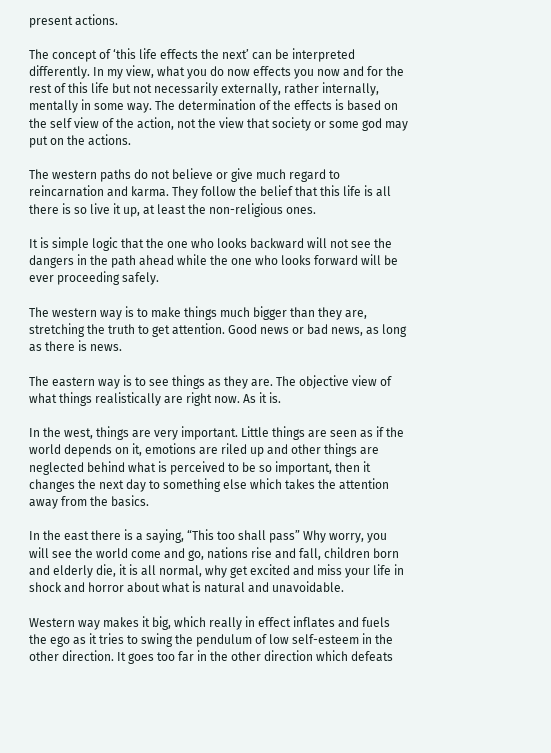present actions.

The concept of ‘this life effects the next’ can be interpreted differently. In my view, what you do now effects you now and for the rest of this life but not necessarily externally, rather internally, mentally in some way. The determination of the effects is based on the self view of the action, not the view that society or some god may put on the actions.

The western paths do not believe or give much regard to reincarnation and karma. They follow the belief that this life is all there is so live it up, at least the non-religious ones.

It is simple logic that the one who looks backward will not see the dangers in the path ahead while the one who looks forward will be ever proceeding safely.

The western way is to make things much bigger than they are, stretching the truth to get attention. Good news or bad news, as long as there is news.

The eastern way is to see things as they are. The objective view of what things realistically are right now. As it is.

In the west, things are very important. Little things are seen as if the world depends on it, emotions are riled up and other things are neglected behind what is perceived to be so important, then it changes the next day to something else which takes the attention away from the basics.

In the east there is a saying, “This too shall pass” Why worry, you will see the world come and go, nations rise and fall, children born and elderly die, it is all normal, why get excited and miss your life in shock and horror about what is natural and unavoidable.

Western way makes it big, which really in effect inflates and fuels the ego as it tries to swing the pendulum of low self-esteem in the other direction. It goes too far in the other direction which defeats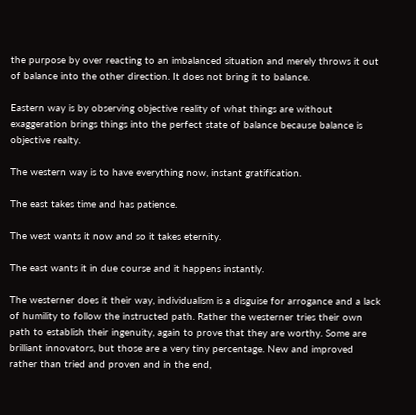the purpose by over reacting to an imbalanced situation and merely throws it out of balance into the other direction. It does not bring it to balance.

Eastern way is by observing objective reality of what things are without exaggeration brings things into the perfect state of balance because balance is objective realty.

The western way is to have everything now, instant gratification.

The east takes time and has patience.

The west wants it now and so it takes eternity.

The east wants it in due course and it happens instantly.

The westerner does it their way, individualism is a disguise for arrogance and a lack of humility to follow the instructed path. Rather the westerner tries their own path to establish their ingenuity, again to prove that they are worthy. Some are brilliant innovators, but those are a very tiny percentage. New and improved rather than tried and proven and in the end,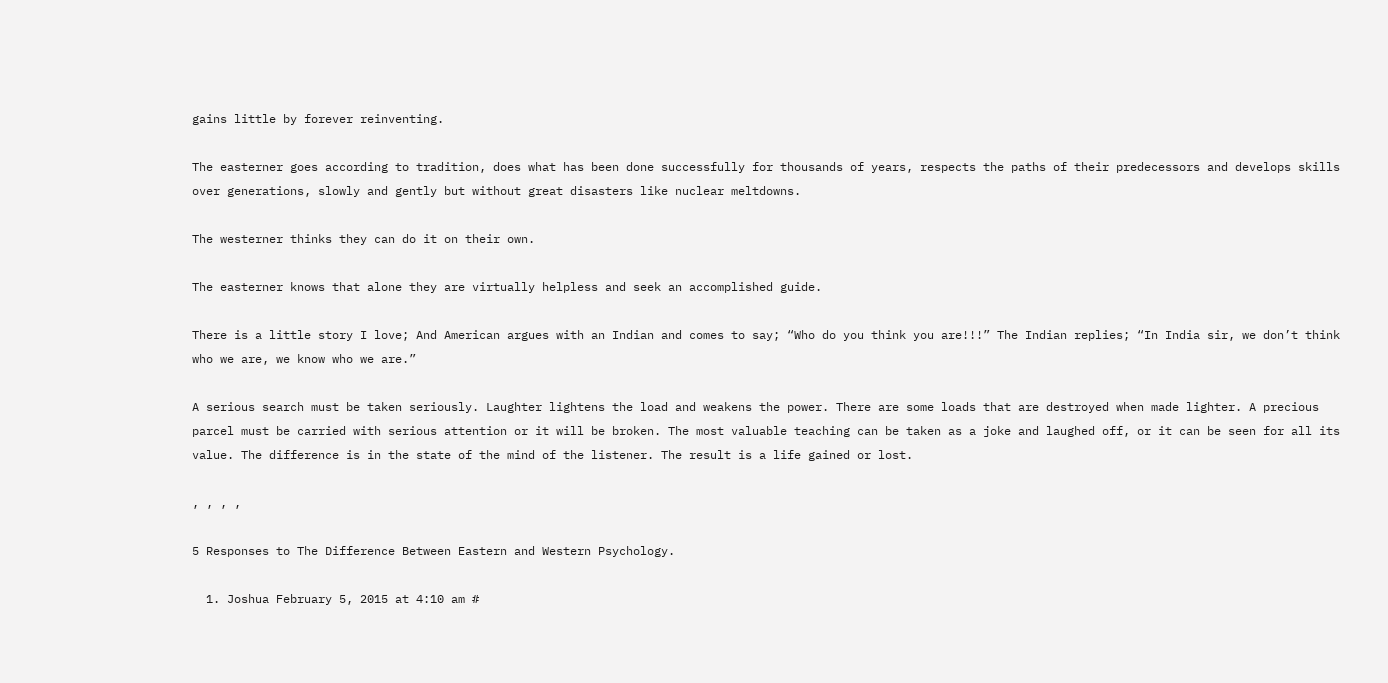gains little by forever reinventing.

The easterner goes according to tradition, does what has been done successfully for thousands of years, respects the paths of their predecessors and develops skills over generations, slowly and gently but without great disasters like nuclear meltdowns.

The westerner thinks they can do it on their own.

The easterner knows that alone they are virtually helpless and seek an accomplished guide.

There is a little story I love; And American argues with an Indian and comes to say; “Who do you think you are!!!” The Indian replies; “In India sir, we don’t think who we are, we know who we are.”

A serious search must be taken seriously. Laughter lightens the load and weakens the power. There are some loads that are destroyed when made lighter. A precious parcel must be carried with serious attention or it will be broken. The most valuable teaching can be taken as a joke and laughed off, or it can be seen for all its value. The difference is in the state of the mind of the listener. The result is a life gained or lost.

, , , ,

5 Responses to The Difference Between Eastern and Western Psychology.

  1. Joshua February 5, 2015 at 4:10 am #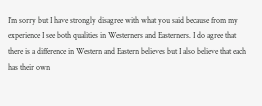I’m sorry but I have strongly disagree with what you said because from my experience I see both qualities in Westerners and Easterners. I do agree that there is a difference in Western and Eastern believes but I also believe that each has their own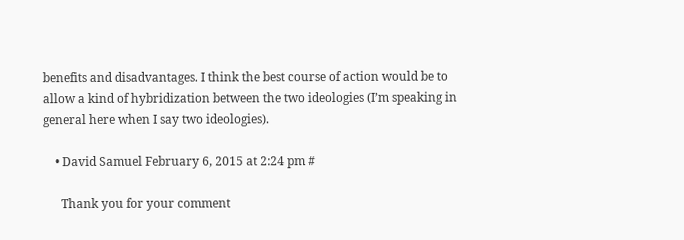benefits and disadvantages. I think the best course of action would be to allow a kind of hybridization between the two ideologies (I’m speaking in general here when I say two ideologies).

    • David Samuel February 6, 2015 at 2:24 pm #

      Thank you for your comment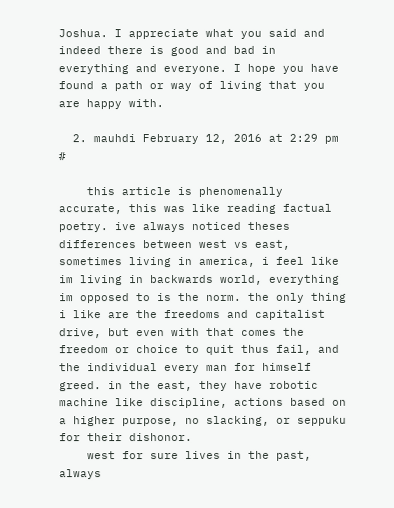Joshua. I appreciate what you said and indeed there is good and bad in everything and everyone. I hope you have found a path or way of living that you are happy with.

  2. mauhdi February 12, 2016 at 2:29 pm #

    this article is phenomenally accurate, this was like reading factual poetry. ive always noticed theses differences between west vs east, sometimes living in america, i feel like im living in backwards world, everything im opposed to is the norm. the only thing i like are the freedoms and capitalist drive, but even with that comes the freedom or choice to quit thus fail, and the individual every man for himself greed. in the east, they have robotic machine like discipline, actions based on a higher purpose, no slacking, or seppuku for their dishonor.
    west for sure lives in the past, always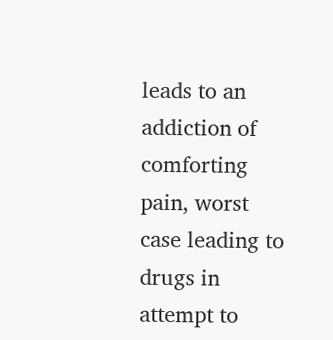leads to an addiction of comforting pain, worst case leading to drugs in attempt to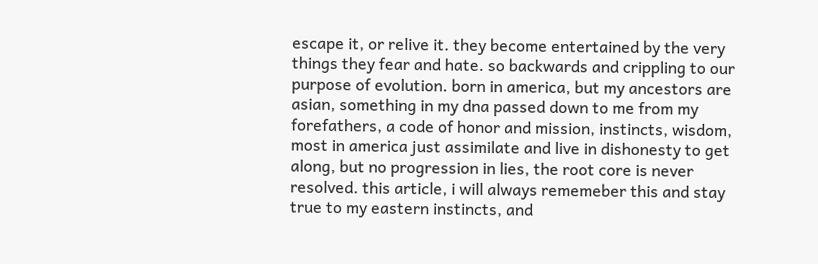escape it, or relive it. they become entertained by the very things they fear and hate. so backwards and crippling to our purpose of evolution. born in america, but my ancestors are asian, something in my dna passed down to me from my forefathers, a code of honor and mission, instincts, wisdom, most in america just assimilate and live in dishonesty to get along, but no progression in lies, the root core is never resolved. this article, i will always rememeber this and stay true to my eastern instincts, and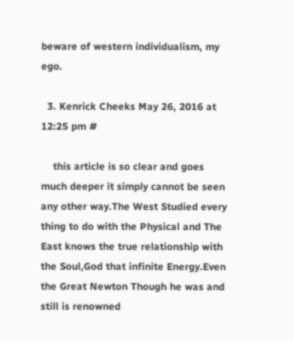beware of western individualism, my ego.

  3. Kenrick Cheeks May 26, 2016 at 12:25 pm #

    this article is so clear and goes much deeper it simply cannot be seen any other way.The West Studied every thing to do with the Physical and The East knows the true relationship with the Soul,God that infinite Energy.Even the Great Newton Though he was and still is renowned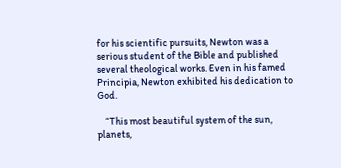for his scientific pursuits, Newton was a serious student of the Bible and published several theological works. Even in his famed Principia, Newton exhibited his dedication to God.

    “This most beautiful system of the sun, planets,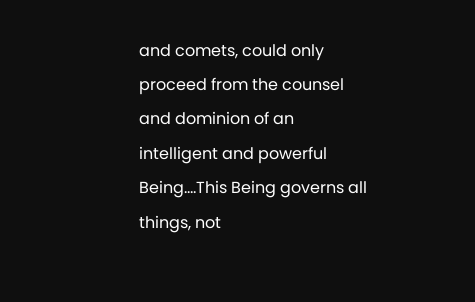and comets, could only proceed from the counsel and dominion of an intelligent and powerful Being….This Being governs all things, not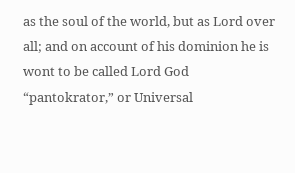as the soul of the world, but as Lord over all; and on account of his dominion he is wont to be called Lord God “pantokrator,” or Universal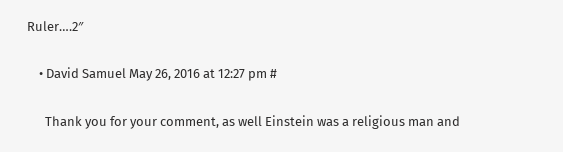Ruler….2″

    • David Samuel May 26, 2016 at 12:27 pm #

      Thank you for your comment, as well Einstein was a religious man and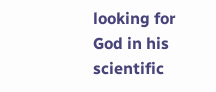looking for God in his scientific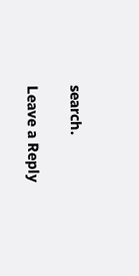search.

Leave a Reply